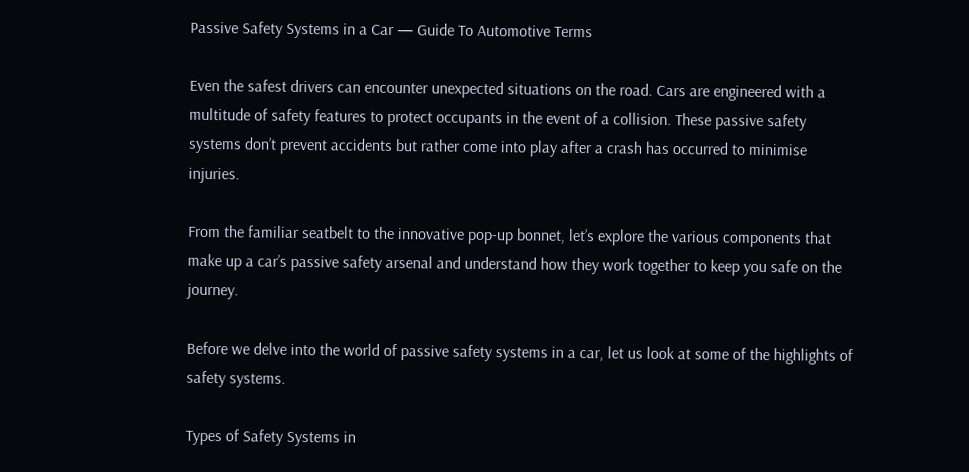Passive Safety Systems in a Car — Guide To Automotive Terms

Even the safest drivers can encounter unexpected situations on the road. Cars are engineered with a multitude of safety features to protect occupants in the event of a collision. These passive safety systems don’t prevent accidents but rather come into play after a crash has occurred to minimise injuries.

From the familiar seatbelt to the innovative pop-up bonnet, let’s explore the various components that make up a car’s passive safety arsenal and understand how they work together to keep you safe on the journey.

Before we delve into the world of passive safety systems in a car, let us look at some of the highlights of safety systems.

Types of Safety Systems in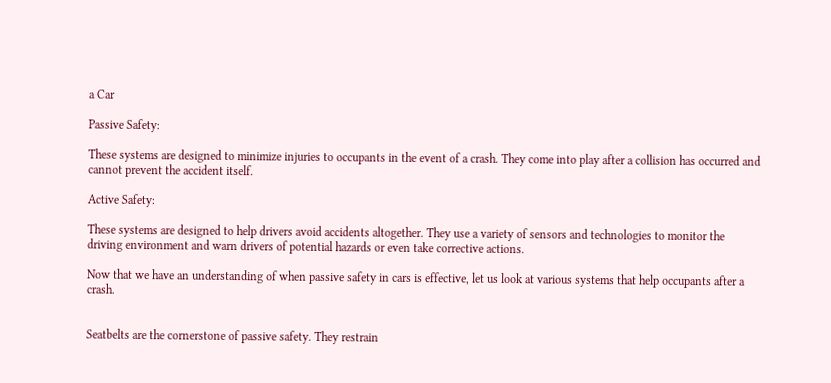a Car

Passive Safety:

These systems are designed to minimize injuries to occupants in the event of a crash. They come into play after a collision has occurred and cannot prevent the accident itself.

Active Safety:

These systems are designed to help drivers avoid accidents altogether. They use a variety of sensors and technologies to monitor the driving environment and warn drivers of potential hazards or even take corrective actions.

Now that we have an understanding of when passive safety in cars is effective, let us look at various systems that help occupants after a crash.


Seatbelts are the cornerstone of passive safety. They restrain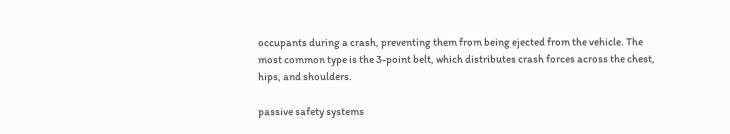occupants during a crash, preventing them from being ejected from the vehicle. The most common type is the 3-point belt, which distributes crash forces across the chest, hips, and shoulders.

passive safety systems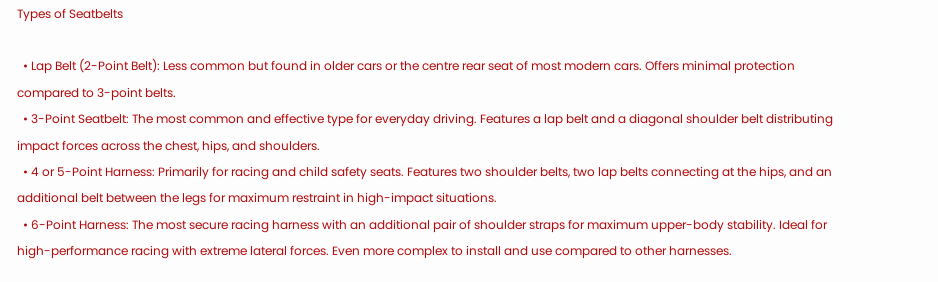Types of Seatbelts

  • Lap Belt (2-Point Belt): Less common but found in older cars or the centre rear seat of most modern cars. Offers minimal protection compared to 3-point belts.
  • 3-Point Seatbelt: The most common and effective type for everyday driving. Features a lap belt and a diagonal shoulder belt distributing impact forces across the chest, hips, and shoulders.
  • 4 or 5-Point Harness: Primarily for racing and child safety seats. Features two shoulder belts, two lap belts connecting at the hips, and an additional belt between the legs for maximum restraint in high-impact situations.
  • 6-Point Harness: The most secure racing harness with an additional pair of shoulder straps for maximum upper-body stability. Ideal for high-performance racing with extreme lateral forces. Even more complex to install and use compared to other harnesses.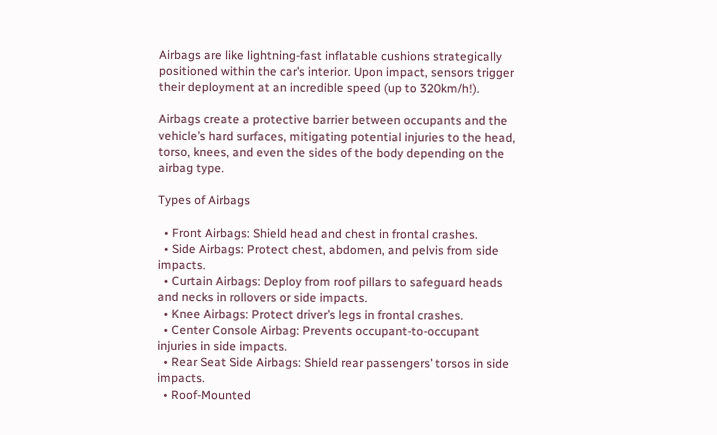Airbags are like lightning-fast inflatable cushions strategically positioned within the car’s interior. Upon impact, sensors trigger their deployment at an incredible speed (up to 320km/h!).

Airbags create a protective barrier between occupants and the vehicle’s hard surfaces, mitigating potential injuries to the head, torso, knees, and even the sides of the body depending on the airbag type.

Types of Airbags

  • Front Airbags: Shield head and chest in frontal crashes.
  • Side Airbags: Protect chest, abdomen, and pelvis from side impacts.
  • Curtain Airbags: Deploy from roof pillars to safeguard heads and necks in rollovers or side impacts.
  • Knee Airbags: Protect driver’s legs in frontal crashes.
  • Center Console Airbag: Prevents occupant-to-occupant injuries in side impacts.
  • Rear Seat Side Airbags: Shield rear passengers’ torsos in side impacts.
  • Roof-Mounted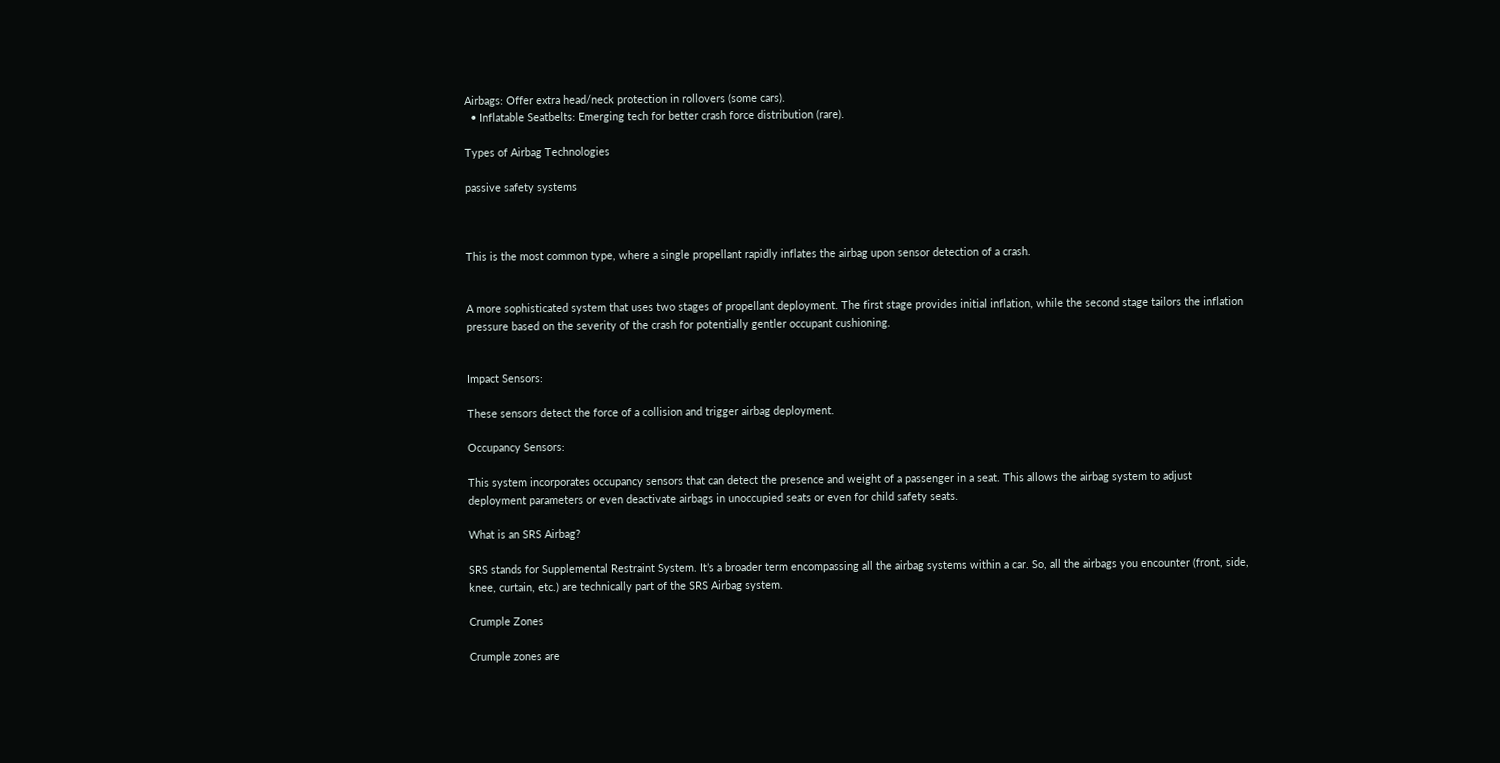Airbags: Offer extra head/neck protection in rollovers (some cars).
  • Inflatable Seatbelts: Emerging tech for better crash force distribution (rare).

Types of Airbag Technologies

passive safety systems



This is the most common type, where a single propellant rapidly inflates the airbag upon sensor detection of a crash.


A more sophisticated system that uses two stages of propellant deployment. The first stage provides initial inflation, while the second stage tailors the inflation pressure based on the severity of the crash for potentially gentler occupant cushioning.


Impact Sensors:

These sensors detect the force of a collision and trigger airbag deployment.

Occupancy Sensors:

This system incorporates occupancy sensors that can detect the presence and weight of a passenger in a seat. This allows the airbag system to adjust deployment parameters or even deactivate airbags in unoccupied seats or even for child safety seats.

What is an SRS Airbag?

SRS stands for Supplemental Restraint System. It’s a broader term encompassing all the airbag systems within a car. So, all the airbags you encounter (front, side, knee, curtain, etc.) are technically part of the SRS Airbag system.

Crumple Zones

Crumple zones are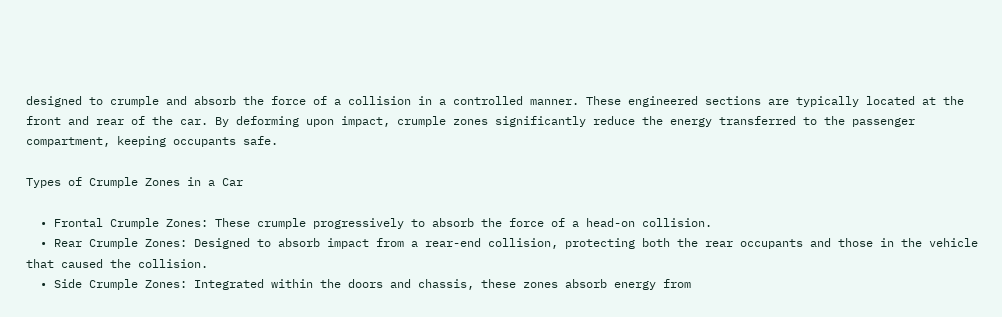designed to crumple and absorb the force of a collision in a controlled manner. These engineered sections are typically located at the front and rear of the car. By deforming upon impact, crumple zones significantly reduce the energy transferred to the passenger compartment, keeping occupants safe.

Types of Crumple Zones in a Car

  • Frontal Crumple Zones: These crumple progressively to absorb the force of a head-on collision.
  • Rear Crumple Zones: Designed to absorb impact from a rear-end collision, protecting both the rear occupants and those in the vehicle that caused the collision.
  • Side Crumple Zones: Integrated within the doors and chassis, these zones absorb energy from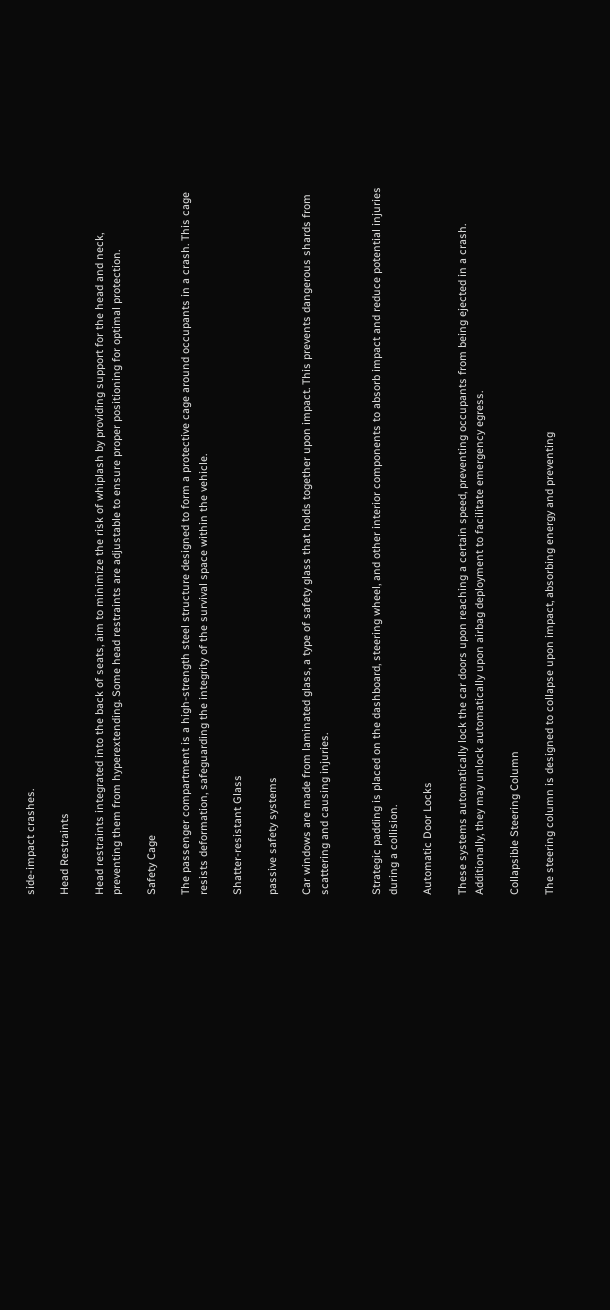side-impact crashes.

Head Restraints

Head restraints integrated into the back of seats, aim to minimize the risk of whiplash by providing support for the head and neck, preventing them from hyperextending. Some head restraints are adjustable to ensure proper positioning for optimal protection.

Safety Cage

The passenger compartment is a high-strength steel structure designed to form a protective cage around occupants in a crash. This cage resists deformation, safeguarding the integrity of the survival space within the vehicle.

Shatter-resistant Glass

passive safety systems

Car windows are made from laminated glass, a type of safety glass that holds together upon impact. This prevents dangerous shards from scattering and causing injuries.


Strategic padding is placed on the dashboard, steering wheel, and other interior components to absorb impact and reduce potential injuries during a collision.

Automatic Door Locks

These systems automatically lock the car doors upon reaching a certain speed, preventing occupants from being ejected in a crash. Additionally, they may unlock automatically upon airbag deployment to facilitate emergency egress.

Collapsible Steering Column

The steering column is designed to collapse upon impact, absorbing energy and preventing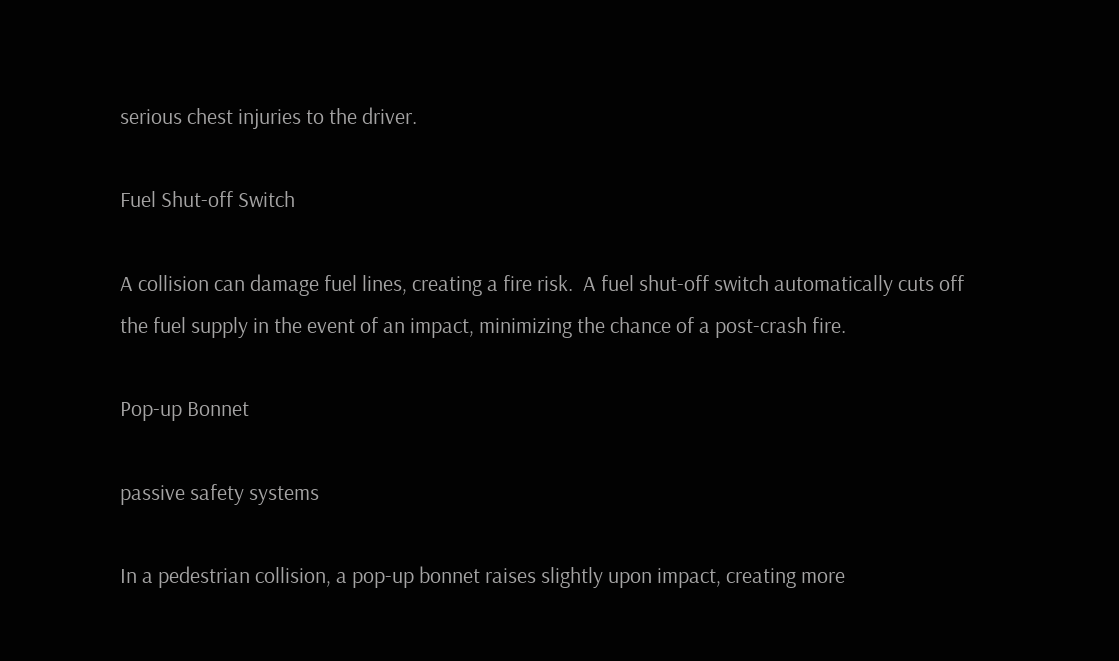serious chest injuries to the driver.

Fuel Shut-off Switch

A collision can damage fuel lines, creating a fire risk.  A fuel shut-off switch automatically cuts off the fuel supply in the event of an impact, minimizing the chance of a post-crash fire.

Pop-up Bonnet

passive safety systems

In a pedestrian collision, a pop-up bonnet raises slightly upon impact, creating more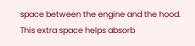space between the engine and the hood. This extra space helps absorb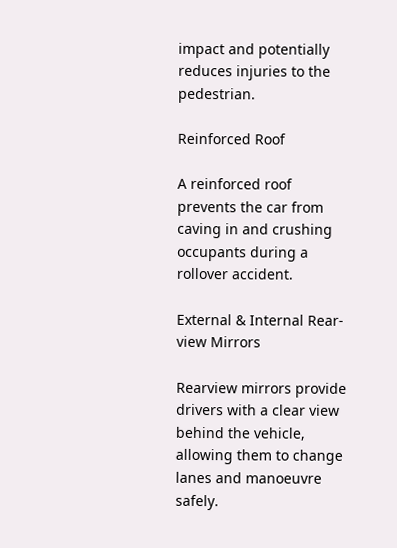impact and potentially reduces injuries to the pedestrian.

Reinforced Roof

A reinforced roof prevents the car from caving in and crushing occupants during a rollover accident.

External & Internal Rear-view Mirrors

Rearview mirrors provide drivers with a clear view behind the vehicle, allowing them to change lanes and manoeuvre safely.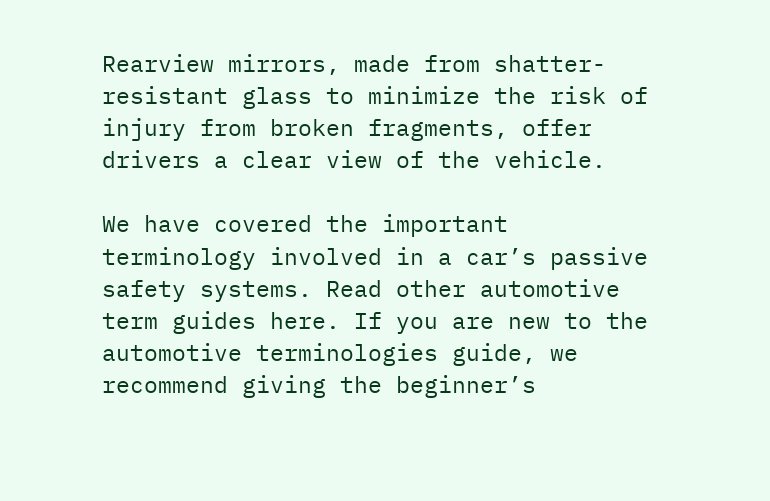Rearview mirrors, made from shatter-resistant glass to minimize the risk of injury from broken fragments, offer drivers a clear view of the vehicle.

We have covered the important terminology involved in a car’s passive safety systems. Read other automotive term guides here. If you are new to the automotive terminologies guide, we recommend giving the beginner’s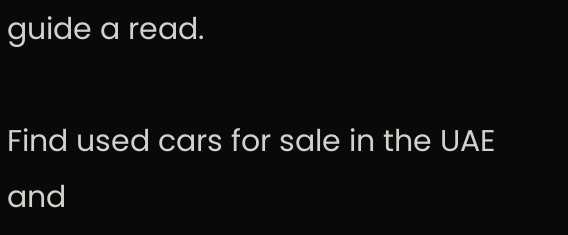guide a read.

Find used cars for sale in the UAE and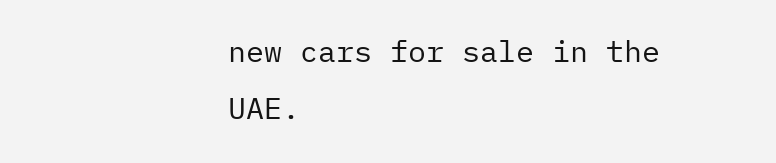new cars for sale in the UAE.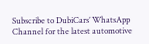Subscribe to DubiCars’ WhatsApp Channel for the latest automotive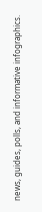news, guides, polls, and informative infographics.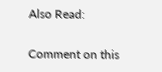Also Read:

Comment on this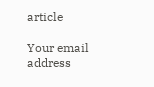article

Your email address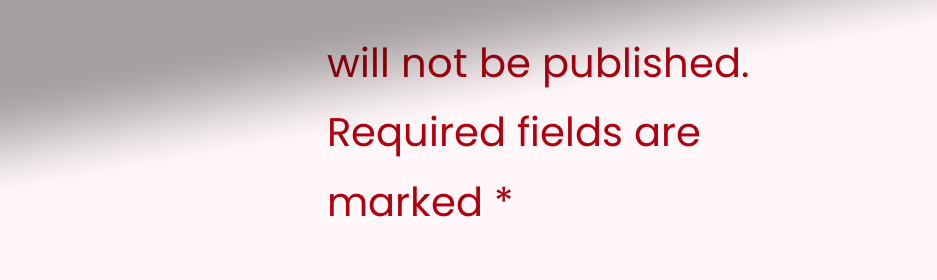will not be published. Required fields are marked *